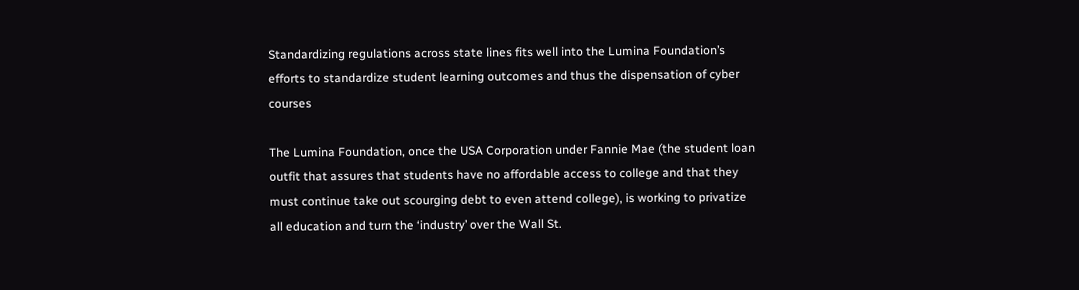Standardizing regulations across state lines fits well into the Lumina Foundation’s efforts to standardize student learning outcomes and thus the dispensation of cyber courses

The Lumina Foundation, once the USA Corporation under Fannie Mae (the student loan outfit that assures that students have no affordable access to college and that they must continue take out scourging debt to even attend college), is working to privatize all education and turn the ‘industry’ over the Wall St.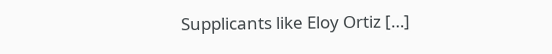Supplicants like Eloy Ortiz […]